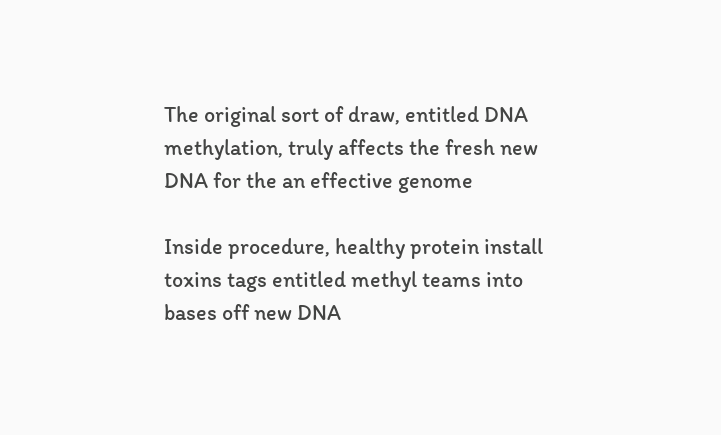The original sort of draw, entitled DNA methylation, truly affects the fresh new DNA for the an effective genome

Inside procedure, healthy protein install toxins tags entitled methyl teams into bases off new DNA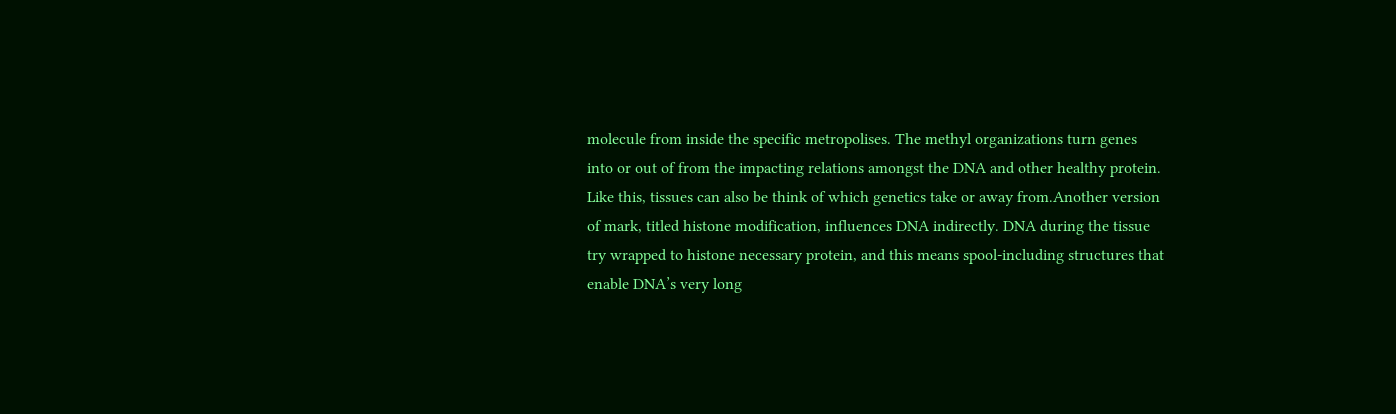molecule from inside the specific metropolises. The methyl organizations turn genes into or out of from the impacting relations amongst the DNA and other healthy protein. Like this, tissues can also be think of which genetics take or away from.Another version of mark, titled histone modification, influences DNA indirectly. DNA during the tissue try wrapped to histone necessary protein, and this means spool-including structures that enable DNA’s very long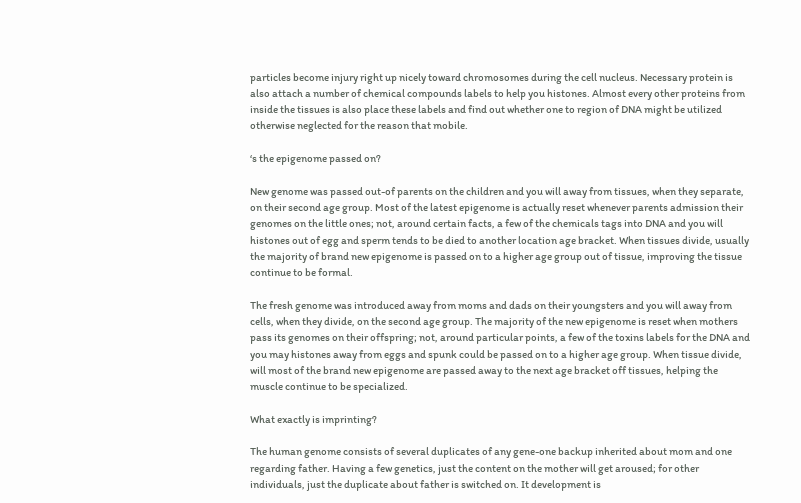particles become injury right up nicely toward chromosomes during the cell nucleus. Necessary protein is also attach a number of chemical compounds labels to help you histones. Almost every other proteins from inside the tissues is also place these labels and find out whether one to region of DNA might be utilized otherwise neglected for the reason that mobile.

‘s the epigenome passed on?

New genome was passed out-of parents on the children and you will away from tissues, when they separate, on their second age group. Most of the latest epigenome is actually reset whenever parents admission their genomes on the little ones; not, around certain facts, a few of the chemicals tags into DNA and you will histones out of egg and sperm tends to be died to another location age bracket. When tissues divide, usually the majority of brand new epigenome is passed on to a higher age group out of tissue, improving the tissue continue to be formal.

The fresh genome was introduced away from moms and dads on their youngsters and you will away from cells, when they divide, on the second age group. The majority of the new epigenome is reset when mothers pass its genomes on their offspring; not, around particular points, a few of the toxins labels for the DNA and you may histones away from eggs and spunk could be passed on to a higher age group. When tissue divide, will most of the brand new epigenome are passed away to the next age bracket off tissues, helping the muscle continue to be specialized.

What exactly is imprinting?

The human genome consists of several duplicates of any gene-one backup inherited about mom and one regarding father. Having a few genetics, just the content on the mother will get aroused; for other individuals, just the duplicate about father is switched on. It development is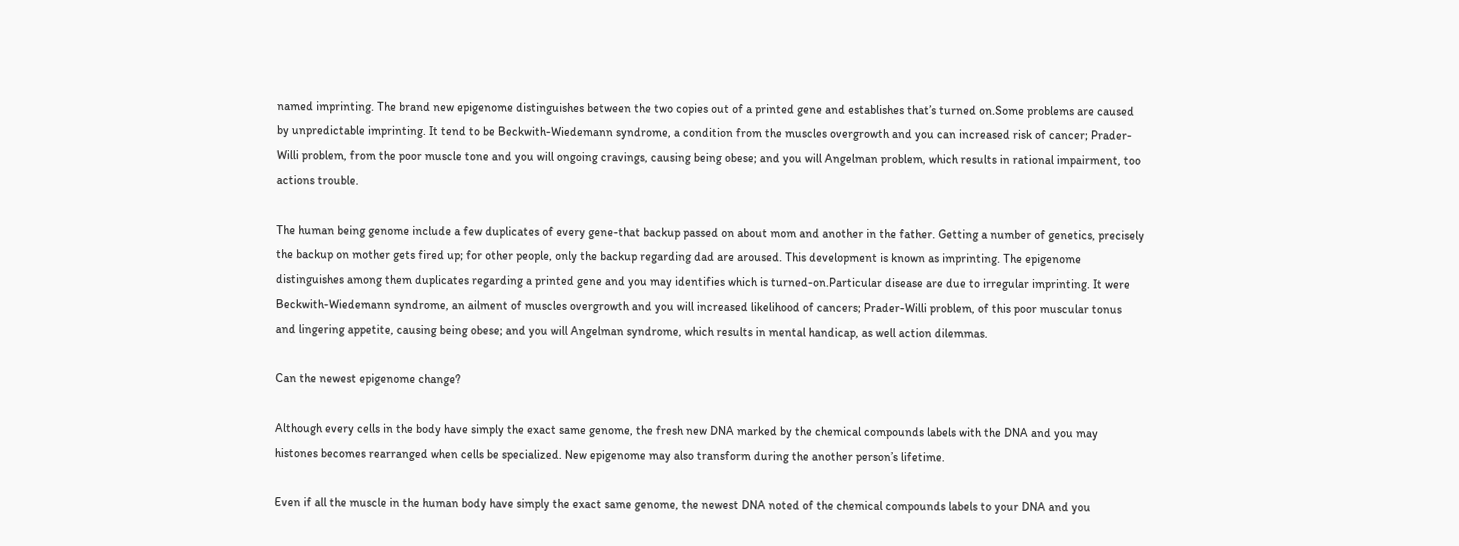named imprinting. The brand new epigenome distinguishes between the two copies out of a printed gene and establishes that’s turned on.Some problems are caused by unpredictable imprinting. It tend to be Beckwith-Wiedemann syndrome, a condition from the muscles overgrowth and you can increased risk of cancer; Prader-Willi problem, from the poor muscle tone and you will ongoing cravings, causing being obese; and you will Angelman problem, which results in rational impairment, too actions trouble.

The human being genome include a few duplicates of every gene-that backup passed on about mom and another in the father. Getting a number of genetics, precisely the backup on mother gets fired up; for other people, only the backup regarding dad are aroused. This development is known as imprinting. The epigenome distinguishes among them duplicates regarding a printed gene and you may identifies which is turned-on.Particular disease are due to irregular imprinting. It were Beckwith-Wiedemann syndrome, an ailment of muscles overgrowth and you will increased likelihood of cancers; Prader-Willi problem, of this poor muscular tonus and lingering appetite, causing being obese; and you will Angelman syndrome, which results in mental handicap, as well action dilemmas.

Can the newest epigenome change?

Although every cells in the body have simply the exact same genome, the fresh new DNA marked by the chemical compounds labels with the DNA and you may histones becomes rearranged when cells be specialized. New epigenome may also transform during the another person’s lifetime.

Even if all the muscle in the human body have simply the exact same genome, the newest DNA noted of the chemical compounds labels to your DNA and you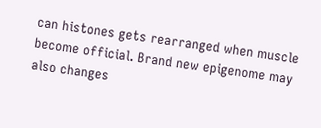can histones gets rearranged when muscle become official. Brand new epigenome may also changes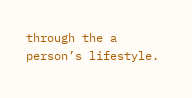through the a person’s lifestyle.